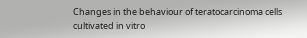Changes in the behaviour of teratocarcinoma cells cultivated in vitro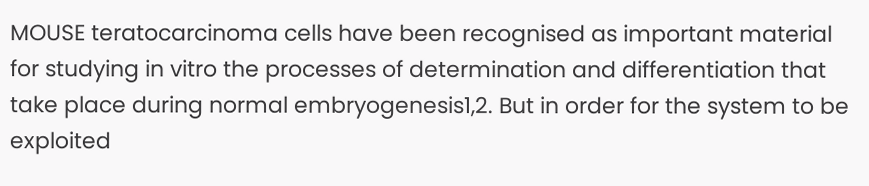MOUSE teratocarcinoma cells have been recognised as important material for studying in vitro the processes of determination and differentiation that take place during normal embryogenesis1,2. But in order for the system to be exploited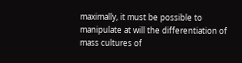maximally, it must be possible to manipulate at will the differentiation of mass cultures of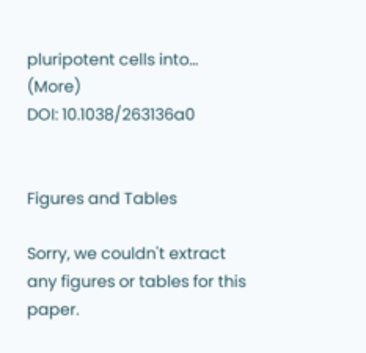pluripotent cells into… (More)
DOI: 10.1038/263136a0


Figures and Tables

Sorry, we couldn't extract any figures or tables for this paper.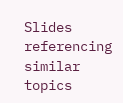Slides referencing similar topics